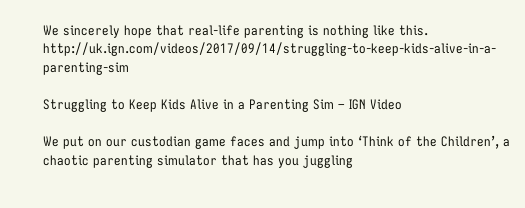We sincerely hope that real-life parenting is nothing like this. http://uk.ign.com/videos/2017/09/14/struggling-to-keep-kids-alive-in-a-parenting-sim

Struggling to Keep Kids Alive in a Parenting Sim – IGN Video

We put on our custodian game faces and jump into ‘Think of the Children’, a chaotic parenting simulator that has you juggling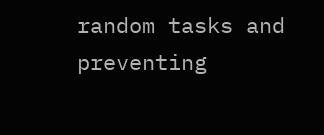random tasks and preventing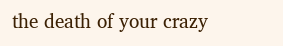the death of your crazy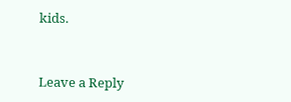kids.


Leave a Reply